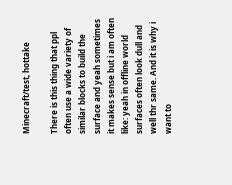Minecraft/test, hottake

There is this thing that ppl often use a wide variety of similar blocks to build the surface and yeah sometimes it makes sense but i am often like: yeah in offline world surfaces often look dull and well thr same. And it is why i want to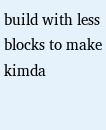build with less blocks to make kimda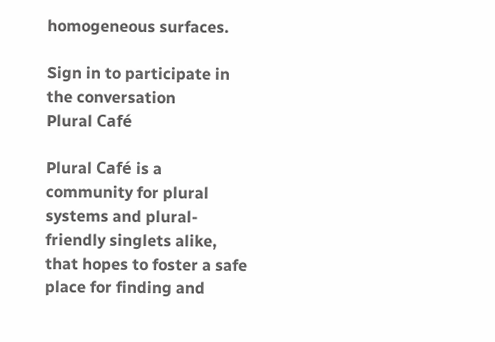homogeneous surfaces.

Sign in to participate in the conversation
Plural Café

Plural Café is a community for plural systems and plural-friendly singlets alike, that hopes to foster a safe place for finding and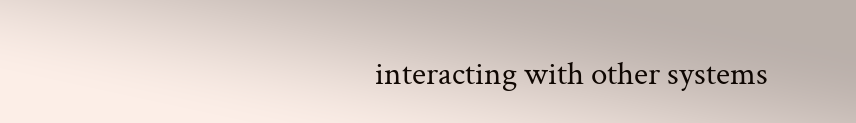interacting with other systems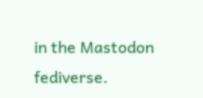in the Mastodon fediverse.